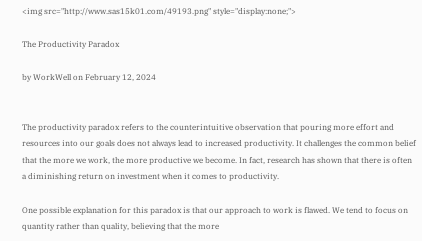<img src="http://www.sas15k01.com/49193.png" style="display:none;">

The Productivity Paradox

by WorkWell on February 12, 2024


The productivity paradox refers to the counterintuitive observation that pouring more effort and resources into our goals does not always lead to increased productivity. It challenges the common belief that the more we work, the more productive we become. In fact, research has shown that there is often a diminishing return on investment when it comes to productivity.

One possible explanation for this paradox is that our approach to work is flawed. We tend to focus on quantity rather than quality, believing that the more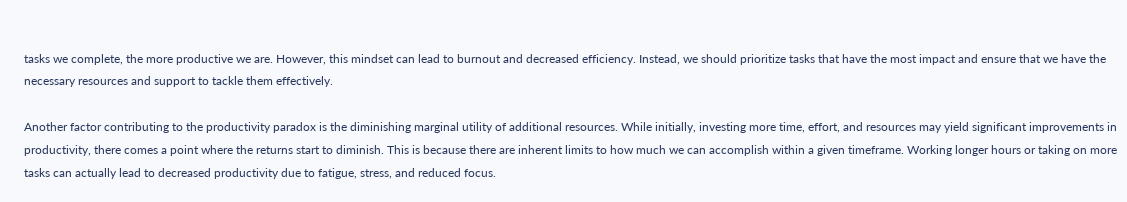tasks we complete, the more productive we are. However, this mindset can lead to burnout and decreased efficiency. Instead, we should prioritize tasks that have the most impact and ensure that we have the necessary resources and support to tackle them effectively.

Another factor contributing to the productivity paradox is the diminishing marginal utility of additional resources. While initially, investing more time, effort, and resources may yield significant improvements in productivity, there comes a point where the returns start to diminish. This is because there are inherent limits to how much we can accomplish within a given timeframe. Working longer hours or taking on more tasks can actually lead to decreased productivity due to fatigue, stress, and reduced focus.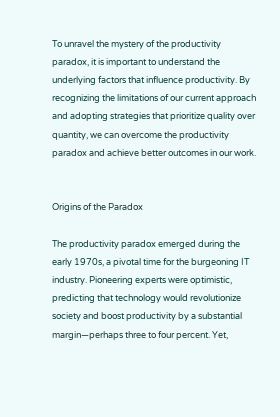To unravel the mystery of the productivity paradox, it is important to understand the underlying factors that influence productivity. By recognizing the limitations of our current approach and adopting strategies that prioritize quality over quantity, we can overcome the productivity paradox and achieve better outcomes in our work.


Origins of the Paradox

The productivity paradox emerged during the early 1970s, a pivotal time for the burgeoning IT industry. Pioneering experts were optimistic, predicting that technology would revolutionize society and boost productivity by a substantial margin—perhaps three to four percent. Yet,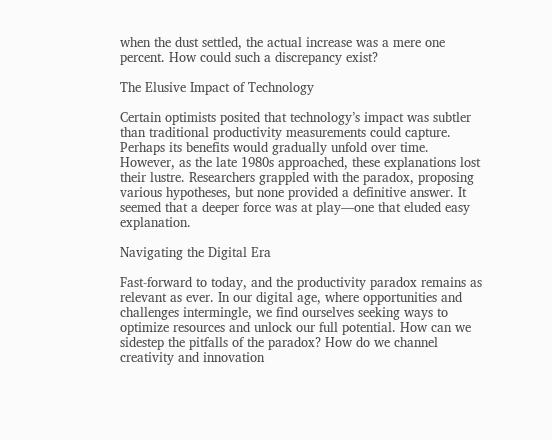when the dust settled, the actual increase was a mere one percent. How could such a discrepancy exist?

The Elusive Impact of Technology

Certain optimists posited that technology’s impact was subtler than traditional productivity measurements could capture. Perhaps its benefits would gradually unfold over time. However, as the late 1980s approached, these explanations lost their lustre. Researchers grappled with the paradox, proposing various hypotheses, but none provided a definitive answer. It seemed that a deeper force was at play—one that eluded easy explanation.

Navigating the Digital Era

Fast-forward to today, and the productivity paradox remains as relevant as ever. In our digital age, where opportunities and challenges intermingle, we find ourselves seeking ways to optimize resources and unlock our full potential. How can we sidestep the pitfalls of the paradox? How do we channel creativity and innovation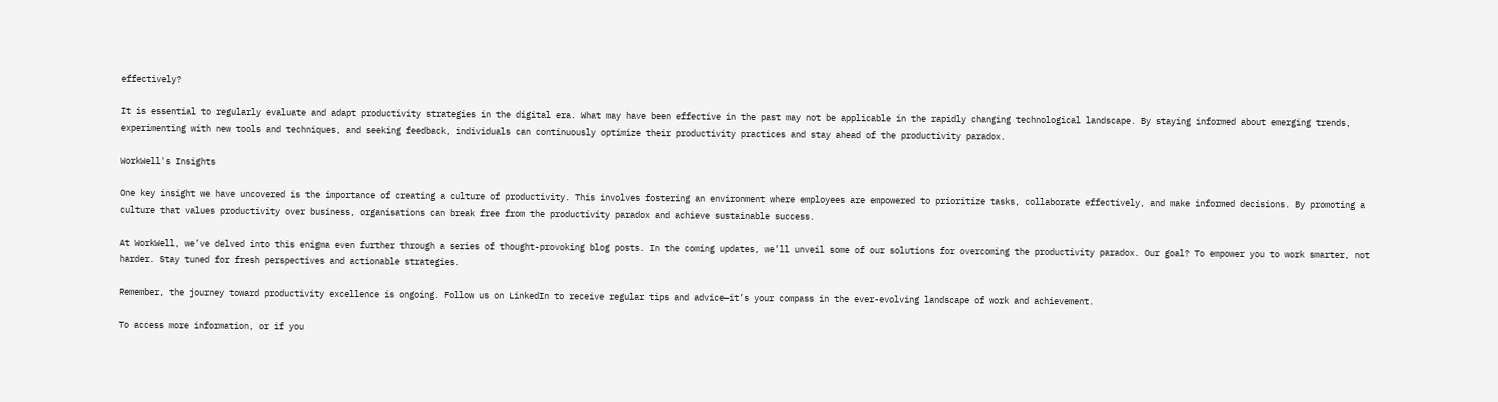effectively?

It is essential to regularly evaluate and adapt productivity strategies in the digital era. What may have been effective in the past may not be applicable in the rapidly changing technological landscape. By staying informed about emerging trends, experimenting with new tools and techniques, and seeking feedback, individuals can continuously optimize their productivity practices and stay ahead of the productivity paradox.

WorkWell's Insights

One key insight we have uncovered is the importance of creating a culture of productivity. This involves fostering an environment where employees are empowered to prioritize tasks, collaborate effectively, and make informed decisions. By promoting a culture that values productivity over business, organisations can break free from the productivity paradox and achieve sustainable success.

At WorkWell, we’ve delved into this enigma even further through a series of thought-provoking blog posts. In the coming updates, we’ll unveil some of our solutions for overcoming the productivity paradox. Our goal? To empower you to work smarter, not harder. Stay tuned for fresh perspectives and actionable strategies.

Remember, the journey toward productivity excellence is ongoing. Follow us on LinkedIn to receive regular tips and advice—it’s your compass in the ever-evolving landscape of work and achievement.

To access more information, or if you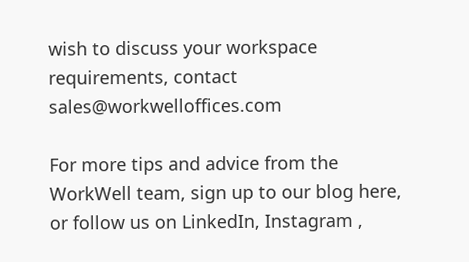wish to discuss your workspace requirements, contact sales@workwelloffices.com

For more tips and advice from the WorkWell team, sign up to our blog here, or follow us on LinkedIn, Instagram ,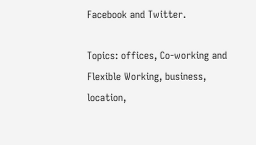Facebook and Twitter.

Topics: offices, Co-working and Flexible Working, business, location,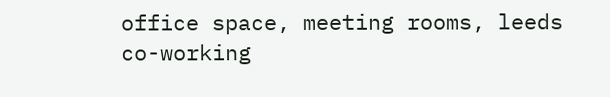office space, meeting rooms, leeds co-working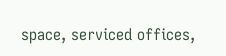space, serviced offices,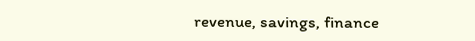revenue, savings, finance